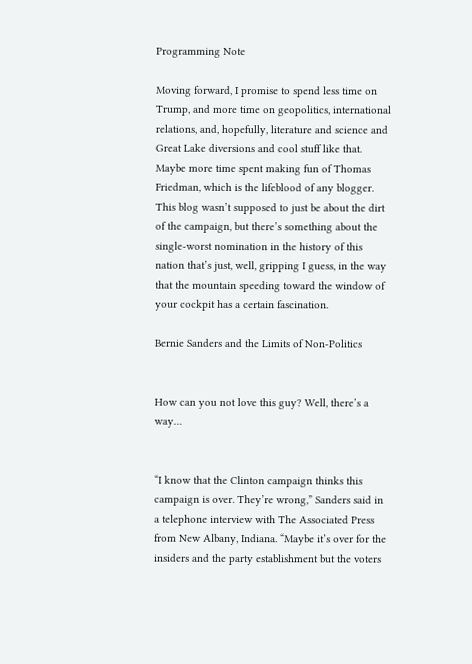Programming Note

Moving forward, I promise to spend less time on Trump, and more time on geopolitics, international relations, and, hopefully, literature and science and Great Lake diversions and cool stuff like that. Maybe more time spent making fun of Thomas Friedman, which is the lifeblood of any blogger. This blog wasn’t supposed to just be about the dirt of the campaign, but there’s something about the single-worst nomination in the history of this nation that’s just, well, gripping I guess, in the way that the mountain speeding toward the window of your cockpit has a certain fascination.

Bernie Sanders and the Limits of Non-Politics


How can you not love this guy? Well, there’s a way…


“I know that the Clinton campaign thinks this campaign is over. They’re wrong,” Sanders said in a telephone interview with The Associated Press from New Albany, Indiana. “Maybe it’s over for the insiders and the party establishment but the voters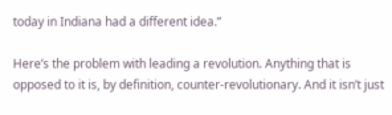today in Indiana had a different idea.”

Here’s the problem with leading a revolution. Anything that is opposed to it is, by definition, counter-revolutionary. And it isn’t just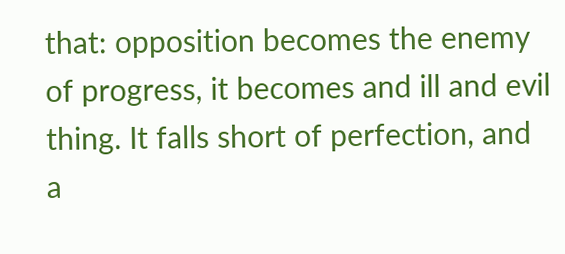that: opposition becomes the enemy of progress, it becomes and ill and evil thing. It falls short of perfection, and a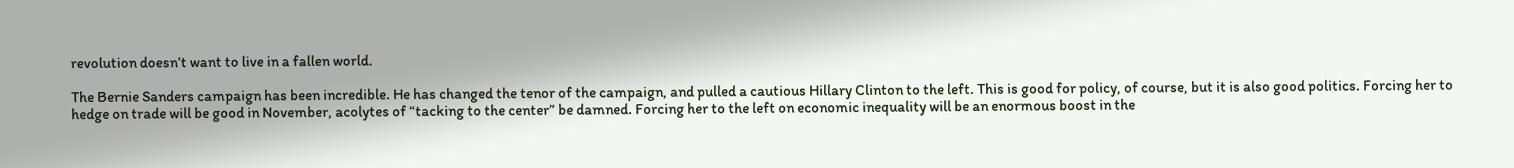revolution doesn’t want to live in a fallen world.

The Bernie Sanders campaign has been incredible. He has changed the tenor of the campaign, and pulled a cautious Hillary Clinton to the left. This is good for policy, of course, but it is also good politics. Forcing her to hedge on trade will be good in November, acolytes of “tacking to the center” be damned. Forcing her to the left on economic inequality will be an enormous boost in the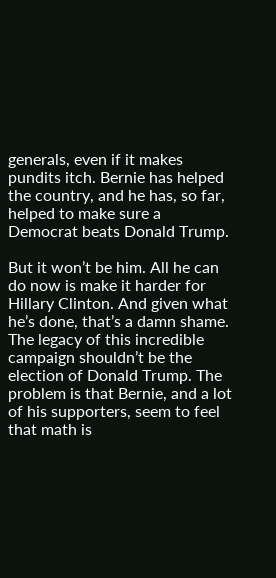generals, even if it makes pundits itch. Bernie has helped the country, and he has, so far, helped to make sure a Democrat beats Donald Trump.

But it won’t be him. All he can do now is make it harder for Hillary Clinton. And given what he’s done, that’s a damn shame. The legacy of this incredible campaign shouldn’t be the election of Donald Trump. The problem is that Bernie, and a lot of his supporters, seem to feel that math is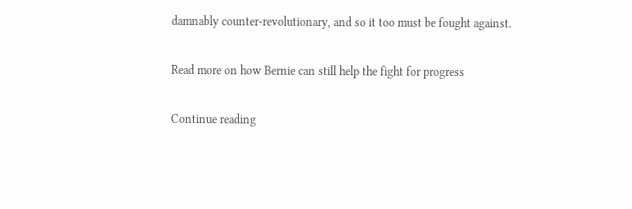damnably counter-revolutionary, and so it too must be fought against.

Read more on how Bernie can still help the fight for progress

Continue reading